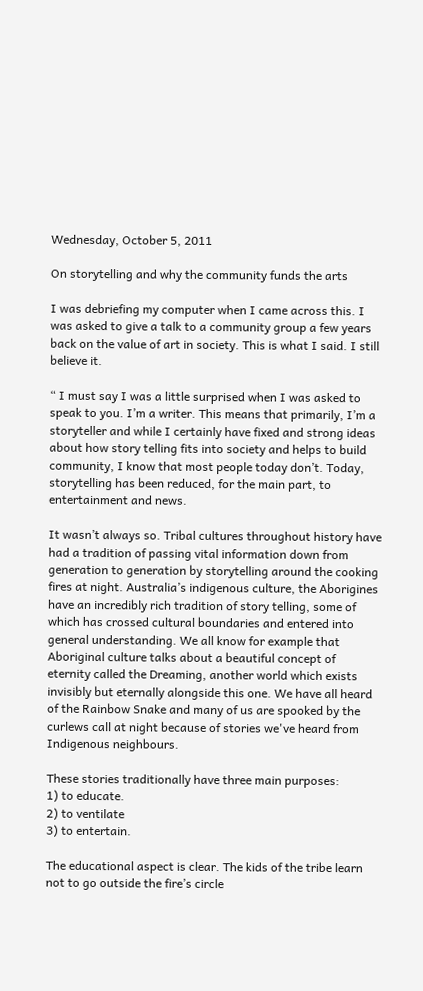Wednesday, October 5, 2011

On storytelling and why the community funds the arts

I was debriefing my computer when I came across this. I was asked to give a talk to a community group a few years back on the value of art in society. This is what I said. I still believe it.

“ I must say I was a little surprised when I was asked to speak to you. I’m a writer. This means that primarily, I’m a storyteller and while I certainly have fixed and strong ideas about how story telling fits into society and helps to build community, I know that most people today don’t. Today, storytelling has been reduced, for the main part, to entertainment and news.

It wasn’t always so. Tribal cultures throughout history have had a tradition of passing vital information down from generation to generation by storytelling around the cooking fires at night. Australia’s indigenous culture, the Aborigines have an incredibly rich tradition of story telling, some of which has crossed cultural boundaries and entered into general understanding. We all know for example that Aboriginal culture talks about a beautiful concept of eternity called the Dreaming, another world which exists invisibly but eternally alongside this one. We have all heard of the Rainbow Snake and many of us are spooked by the curlews call at night because of stories we've heard from Indigenous neighbours.

These stories traditionally have three main purposes:
1) to educate.
2) to ventilate
3) to entertain.

The educational aspect is clear. The kids of the tribe learn not to go outside the fire’s circle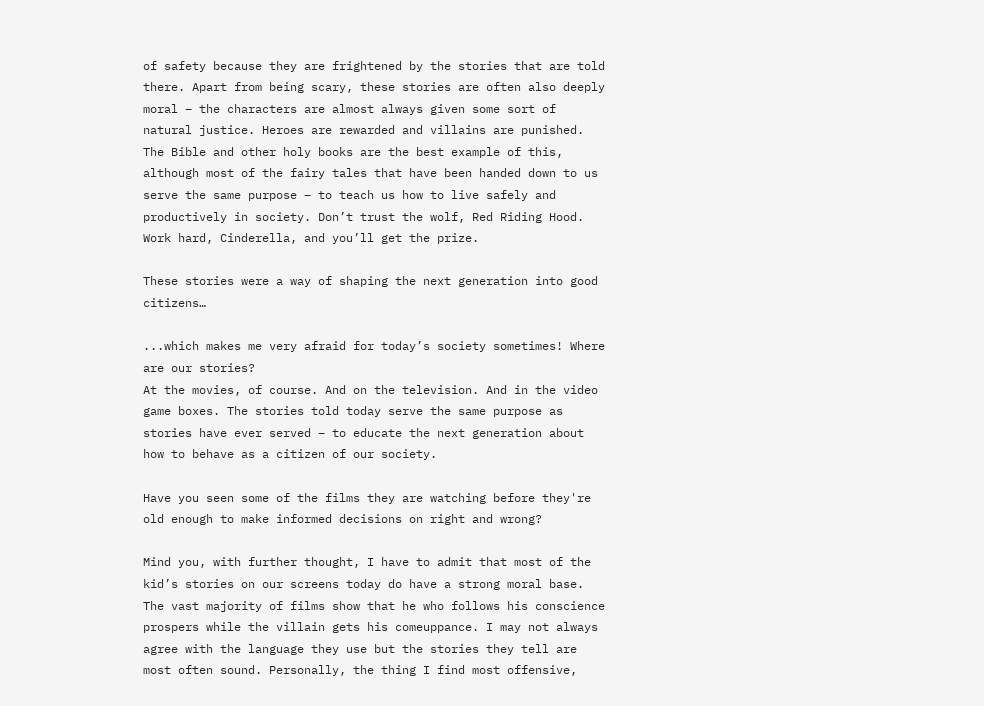of safety because they are frightened by the stories that are told there. Apart from being scary, these stories are often also deeply moral – the characters are almost always given some sort of natural justice. Heroes are rewarded and villains are punished. The Bible and other holy books are the best example of this, although most of the fairy tales that have been handed down to us serve the same purpose – to teach us how to live safely and productively in society. Don’t trust the wolf, Red Riding Hood. Work hard, Cinderella, and you’ll get the prize.

These stories were a way of shaping the next generation into good citizens…

...which makes me very afraid for today’s society sometimes! Where are our stories?
At the movies, of course. And on the television. And in the video game boxes. The stories told today serve the same purpose as stories have ever served – to educate the next generation about how to behave as a citizen of our society.

Have you seen some of the films they are watching before they're old enough to make informed decisions on right and wrong?

Mind you, with further thought, I have to admit that most of the kid’s stories on our screens today do have a strong moral base. The vast majority of films show that he who follows his conscience prospers while the villain gets his comeuppance. I may not always agree with the language they use but the stories they tell are most often sound. Personally, the thing I find most offensive,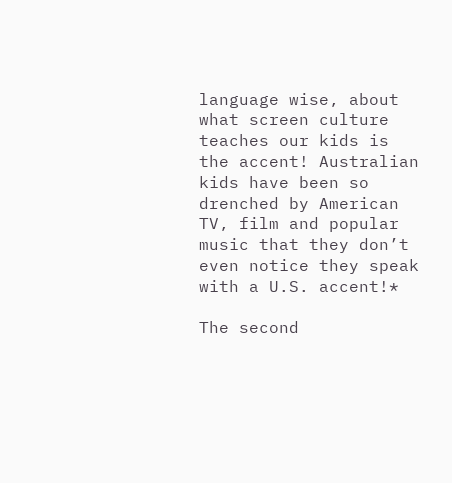language wise, about what screen culture teaches our kids is the accent! Australian kids have been so drenched by American TV, film and popular music that they don’t even notice they speak with a U.S. accent!*

The second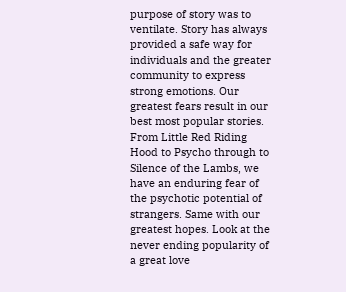purpose of story was to ventilate. Story has always provided a safe way for individuals and the greater community to express strong emotions. Our greatest fears result in our best most popular stories. From Little Red Riding Hood to Psycho through to Silence of the Lambs, we have an enduring fear of the psychotic potential of strangers. Same with our greatest hopes. Look at the never ending popularity of a great love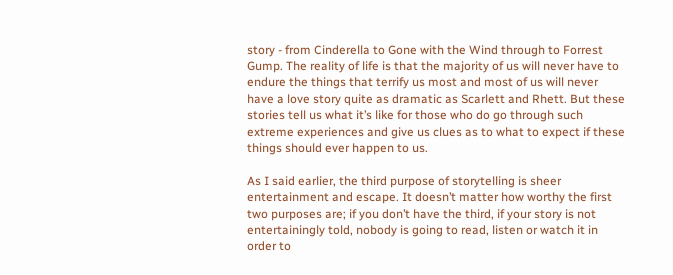story - from Cinderella to Gone with the Wind through to Forrest Gump. The reality of life is that the majority of us will never have to endure the things that terrify us most and most of us will never have a love story quite as dramatic as Scarlett and Rhett. But these stories tell us what it’s like for those who do go through such extreme experiences and give us clues as to what to expect if these things should ever happen to us.

As I said earlier, the third purpose of storytelling is sheer entertainment and escape. It doesn’t matter how worthy the first two purposes are; if you don’t have the third, if your story is not entertainingly told, nobody is going to read, listen or watch it in order to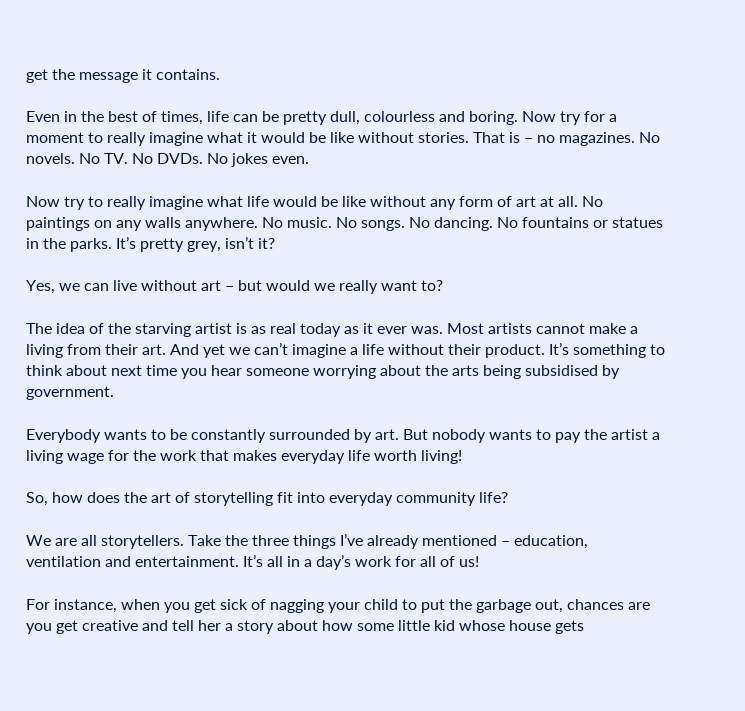get the message it contains.

Even in the best of times, life can be pretty dull, colourless and boring. Now try for a moment to really imagine what it would be like without stories. That is – no magazines. No novels. No TV. No DVDs. No jokes even.

Now try to really imagine what life would be like without any form of art at all. No paintings on any walls anywhere. No music. No songs. No dancing. No fountains or statues in the parks. It’s pretty grey, isn’t it?

Yes, we can live without art – but would we really want to?

The idea of the starving artist is as real today as it ever was. Most artists cannot make a living from their art. And yet we can’t imagine a life without their product. It’s something to think about next time you hear someone worrying about the arts being subsidised by government.

Everybody wants to be constantly surrounded by art. But nobody wants to pay the artist a living wage for the work that makes everyday life worth living!

So, how does the art of storytelling fit into everyday community life?

We are all storytellers. Take the three things I’ve already mentioned – education, ventilation and entertainment. It’s all in a day’s work for all of us!

For instance, when you get sick of nagging your child to put the garbage out, chances are you get creative and tell her a story about how some little kid whose house gets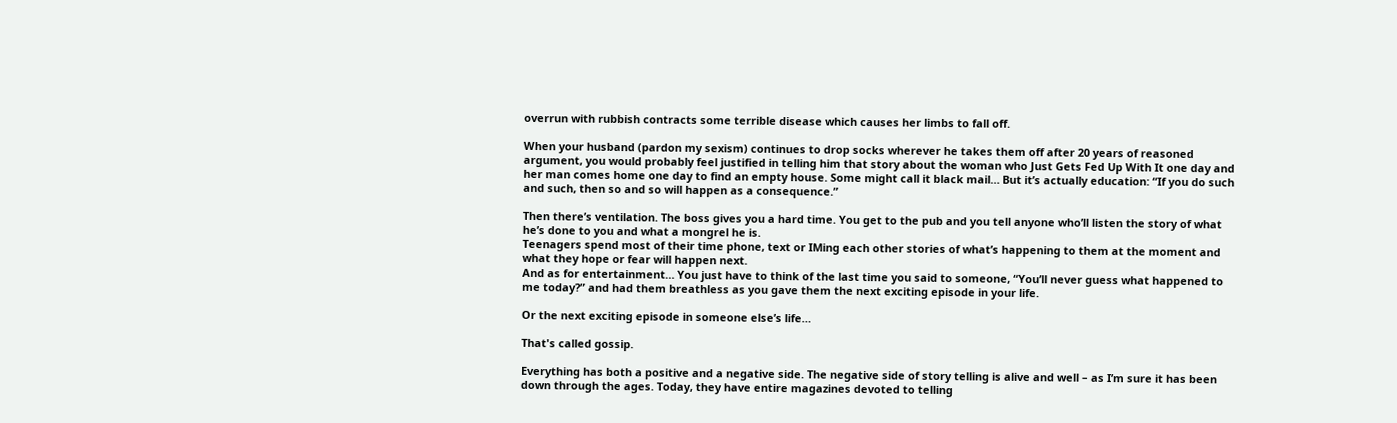overrun with rubbish contracts some terrible disease which causes her limbs to fall off.

When your husband (pardon my sexism) continues to drop socks wherever he takes them off after 20 years of reasoned argument, you would probably feel justified in telling him that story about the woman who Just Gets Fed Up With It one day and her man comes home one day to find an empty house. Some might call it black mail… But it’s actually education: “If you do such and such, then so and so will happen as a consequence.”

Then there’s ventilation. The boss gives you a hard time. You get to the pub and you tell anyone who’ll listen the story of what he’s done to you and what a mongrel he is.
Teenagers spend most of their time phone, text or IMing each other stories of what’s happening to them at the moment and what they hope or fear will happen next.
And as for entertainment… You just have to think of the last time you said to someone, “You’ll never guess what happened to me today?” and had them breathless as you gave them the next exciting episode in your life.

Or the next exciting episode in someone else’s life…

That's called gossip.

Everything has both a positive and a negative side. The negative side of story telling is alive and well – as I’m sure it has been down through the ages. Today, they have entire magazines devoted to telling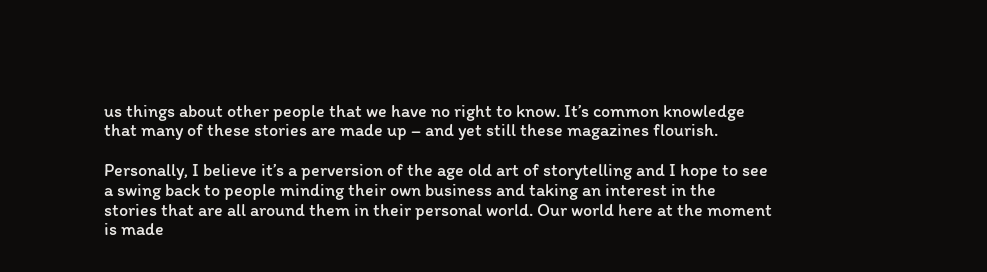us things about other people that we have no right to know. It’s common knowledge that many of these stories are made up – and yet still these magazines flourish.

Personally, I believe it’s a perversion of the age old art of storytelling and I hope to see a swing back to people minding their own business and taking an interest in the stories that are all around them in their personal world. Our world here at the moment is made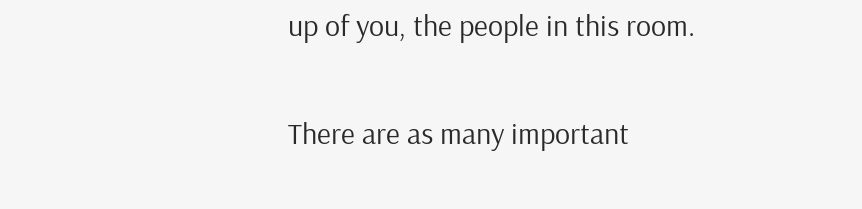up of you, the people in this room.

There are as many important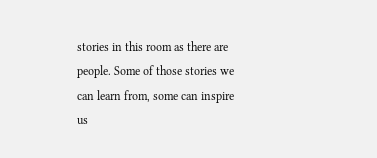stories in this room as there are people. Some of those stories we can learn from, some can inspire us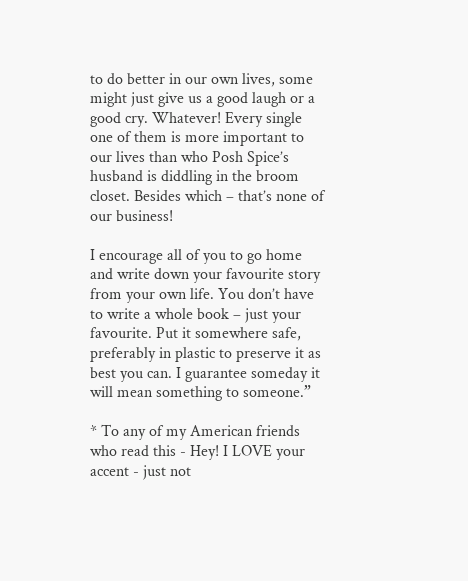to do better in our own lives, some might just give us a good laugh or a good cry. Whatever! Every single one of them is more important to our lives than who Posh Spice’s husband is diddling in the broom closet. Besides which – that’s none of our business!

I encourage all of you to go home and write down your favourite story from your own life. You don’t have to write a whole book – just your favourite. Put it somewhere safe, preferably in plastic to preserve it as best you can. I guarantee someday it will mean something to someone.”

* To any of my American friends who read this - Hey! I LOVE your accent - just not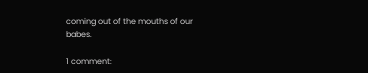coming out of the mouths of our babes.

1 comment: